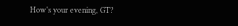How’s your evening, GT?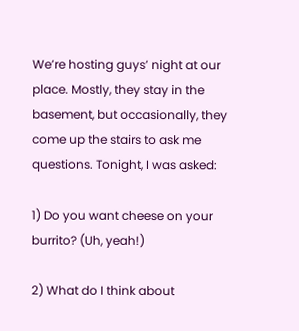We’re hosting guys’ night at our place. Mostly, they stay in the basement, but occasionally, they come up the stairs to ask me questions. Tonight, I was asked:

1) Do you want cheese on your burrito? (Uh, yeah!)

2) What do I think about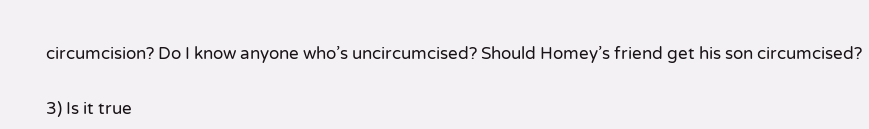circumcision? Do I know anyone who’s uncircumcised? Should Homey’s friend get his son circumcised?

3) Is it true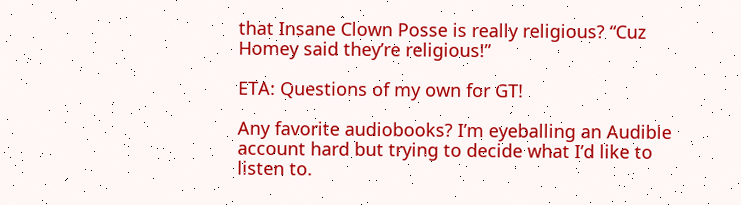that Insane Clown Posse is really religious? “Cuz Homey said they’re religious!”

ETA: Questions of my own for GT!

Any favorite audiobooks? I’m eyeballing an Audible account hard but trying to decide what I’d like to listen to.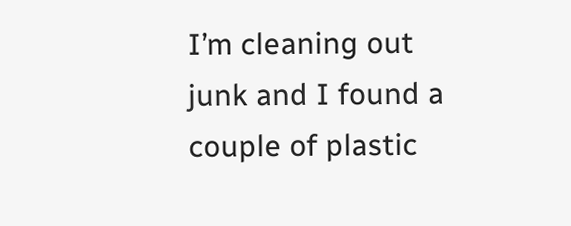I’m cleaning out junk and I found a couple of plastic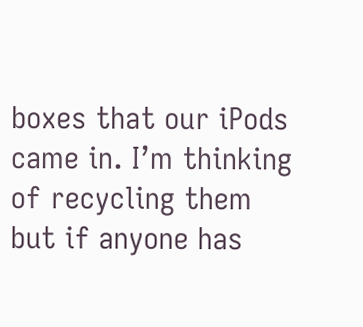boxes that our iPods came in. I’m thinking of recycling them but if anyone has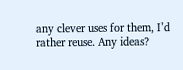any clever uses for them, I’d rather reuse. Any ideas?